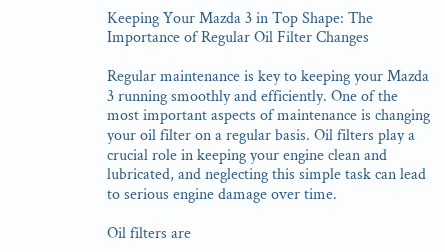Keeping Your Mazda 3 in Top Shape: The Importance of Regular Oil Filter Changes

Regular maintenance is key to keeping your Mazda 3 running smoothly and efficiently. One of the most important aspects of maintenance is changing your oil filter on a regular basis. Oil filters play a crucial role in keeping your engine clean and lubricated, and neglecting this simple task can lead to serious engine damage over time.

Oil filters are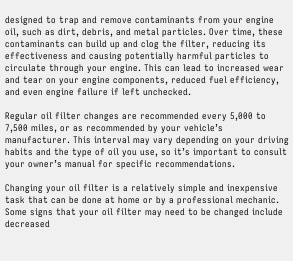designed to trap and remove contaminants from your engine oil, such as dirt, debris, and metal particles. Over time, these contaminants can build up and clog the filter, reducing its effectiveness and causing potentially harmful particles to circulate through your engine. This can lead to increased wear and tear on your engine components, reduced fuel efficiency, and even engine failure if left unchecked.

Regular oil filter changes are recommended every 5,000 to 7,500 miles, or as recommended by your vehicle’s manufacturer. This interval may vary depending on your driving habits and the type of oil you use, so it’s important to consult your owner’s manual for specific recommendations.

Changing your oil filter is a relatively simple and inexpensive task that can be done at home or by a professional mechanic. Some signs that your oil filter may need to be changed include decreased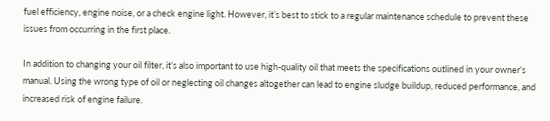fuel efficiency, engine noise, or a check engine light. However, it’s best to stick to a regular maintenance schedule to prevent these issues from occurring in the first place.

In addition to changing your oil filter, it’s also important to use high-quality oil that meets the specifications outlined in your owner’s manual. Using the wrong type of oil or neglecting oil changes altogether can lead to engine sludge buildup, reduced performance, and increased risk of engine failure.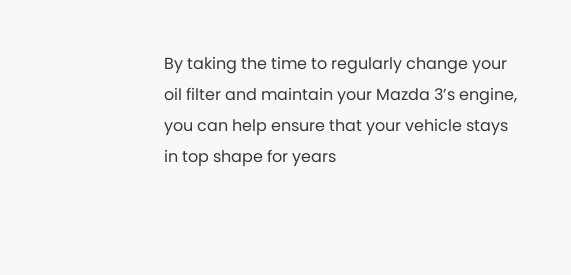By taking the time to regularly change your oil filter and maintain your Mazda 3’s engine, you can help ensure that your vehicle stays in top shape for years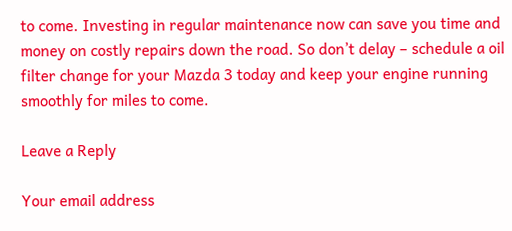to come. Investing in regular maintenance now can save you time and money on costly repairs down the road. So don’t delay – schedule a oil filter change for your Mazda 3 today and keep your engine running smoothly for miles to come.

Leave a Reply

Your email address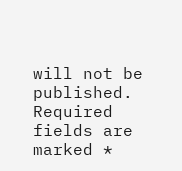will not be published. Required fields are marked *